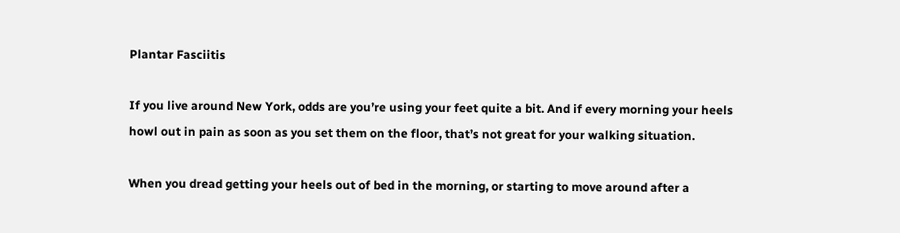Plantar Fasciitis

If you live around New York, odds are you’re using your feet quite a bit. And if every morning your heels howl out in pain as soon as you set them on the floor, that’s not great for your walking situation.

When you dread getting your heels out of bed in the morning, or starting to move around after a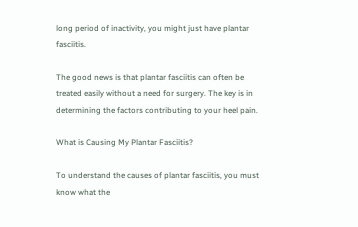long period of inactivity, you might just have plantar fasciitis.

The good news is that plantar fasciitis can often be treated easily without a need for surgery. The key is in determining the factors contributing to your heel pain.

What is Causing My Plantar Fasciitis?

To understand the causes of plantar fasciitis, you must know what the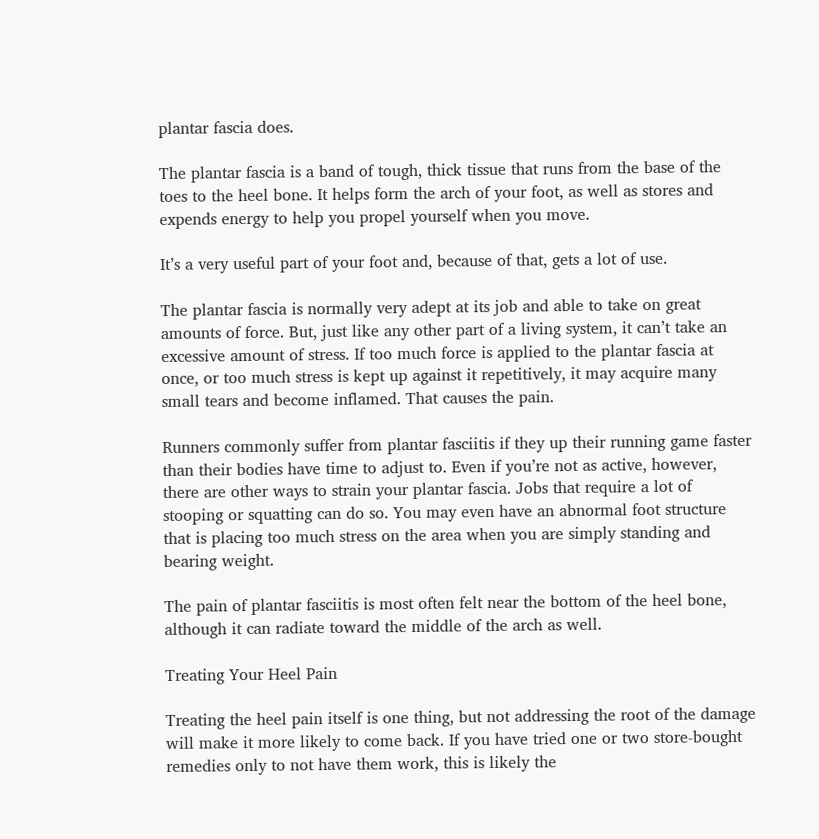plantar fascia does.

The plantar fascia is a band of tough, thick tissue that runs from the base of the toes to the heel bone. It helps form the arch of your foot, as well as stores and expends energy to help you propel yourself when you move.

It’s a very useful part of your foot and, because of that, gets a lot of use.

The plantar fascia is normally very adept at its job and able to take on great amounts of force. But, just like any other part of a living system, it can’t take an excessive amount of stress. If too much force is applied to the plantar fascia at once, or too much stress is kept up against it repetitively, it may acquire many small tears and become inflamed. That causes the pain.

Runners commonly suffer from plantar fasciitis if they up their running game faster than their bodies have time to adjust to. Even if you’re not as active, however, there are other ways to strain your plantar fascia. Jobs that require a lot of stooping or squatting can do so. You may even have an abnormal foot structure that is placing too much stress on the area when you are simply standing and bearing weight.

The pain of plantar fasciitis is most often felt near the bottom of the heel bone, although it can radiate toward the middle of the arch as well.

Treating Your Heel Pain

Treating the heel pain itself is one thing, but not addressing the root of the damage will make it more likely to come back. If you have tried one or two store-bought remedies only to not have them work, this is likely the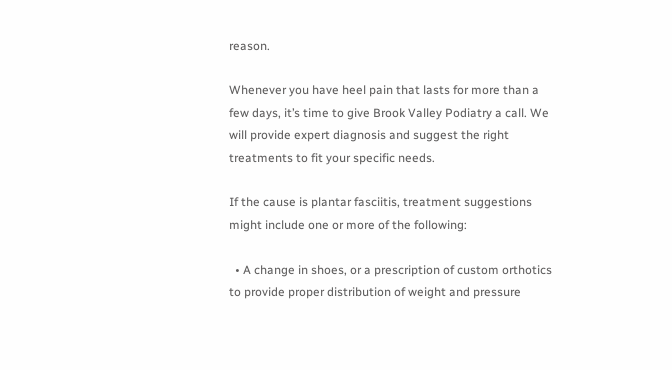reason.

Whenever you have heel pain that lasts for more than a few days, it’s time to give Brook Valley Podiatry a call. We will provide expert diagnosis and suggest the right treatments to fit your specific needs.

If the cause is plantar fasciitis, treatment suggestions might include one or more of the following:

  • A change in shoes, or a prescription of custom orthotics to provide proper distribution of weight and pressure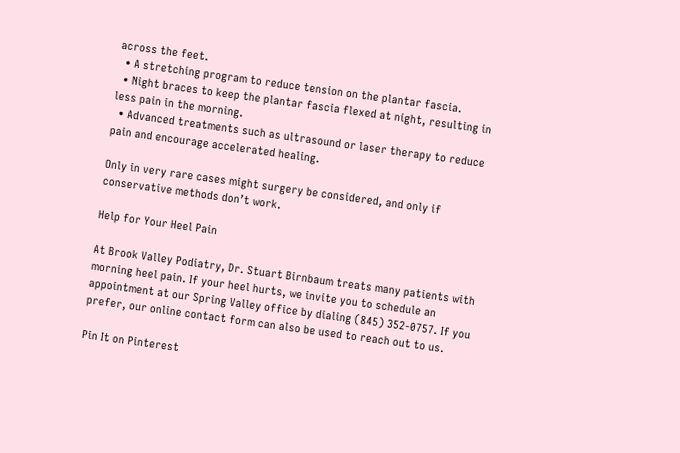across the feet.
  • A stretching program to reduce tension on the plantar fascia.
  • Night braces to keep the plantar fascia flexed at night, resulting in less pain in the morning.
  • Advanced treatments such as ultrasound or laser therapy to reduce pain and encourage accelerated healing.

Only in very rare cases might surgery be considered, and only if conservative methods don’t work.

Help for Your Heel Pain

At Brook Valley Podiatry, Dr. Stuart Birnbaum treats many patients with morning heel pain. If your heel hurts, we invite you to schedule an appointment at our Spring Valley office by dialing (845) 352-0757. If you prefer, our online contact form can also be used to reach out to us.

Pin It on Pinterest